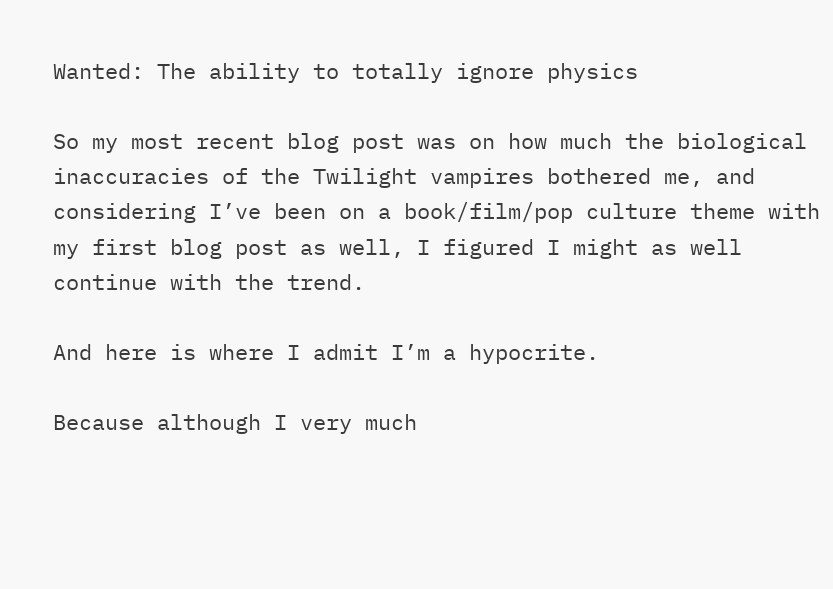Wanted: The ability to totally ignore physics

So my most recent blog post was on how much the biological inaccuracies of the Twilight vampires bothered me, and considering I’ve been on a book/film/pop culture theme with my first blog post as well, I figured I might as well continue with the trend.

And here is where I admit I’m a hypocrite.

Because although I very much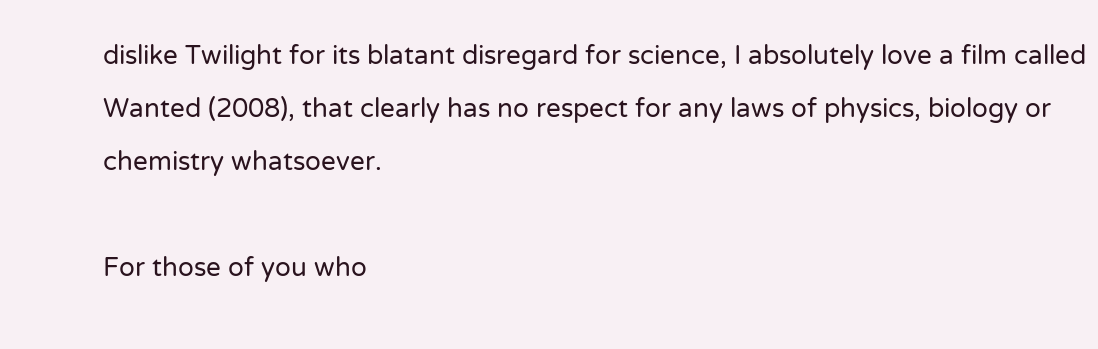dislike Twilight for its blatant disregard for science, I absolutely love a film called Wanted (2008), that clearly has no respect for any laws of physics, biology or chemistry whatsoever.

For those of you who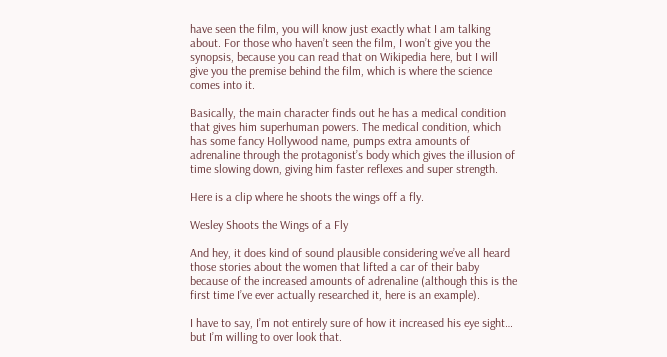have seen the film, you will know just exactly what I am talking about. For those who haven’t seen the film, I won’t give you the synopsis, because you can read that on Wikipedia here, but I will give you the premise behind the film, which is where the science comes into it.

Basically, the main character finds out he has a medical condition that gives him superhuman powers. The medical condition, which has some fancy Hollywood name, pumps extra amounts of adrenaline through the protagonist’s body which gives the illusion of time slowing down, giving him faster reflexes and super strength.

Here is a clip where he shoots the wings off a fly.

Wesley Shoots the Wings of a Fly

And hey, it does kind of sound plausible considering we’ve all heard those stories about the women that lifted a car of their baby because of the increased amounts of adrenaline (although this is the first time I’ve ever actually researched it, here is an example).

I have to say, I’m not entirely sure of how it increased his eye sight… but I’m willing to over look that.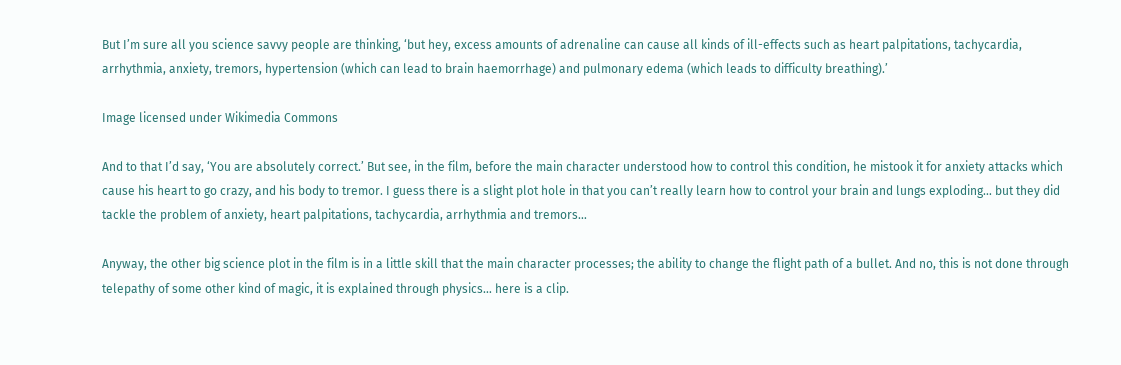But I’m sure all you science savvy people are thinking, ‘but hey, excess amounts of adrenaline can cause all kinds of ill-effects such as heart palpitations, tachycardia, arrhythmia, anxiety, tremors, hypertension (which can lead to brain haemorrhage) and pulmonary edema (which leads to difficulty breathing).’

Image licensed under Wikimedia Commons

And to that I’d say, ‘You are absolutely correct.’ But see, in the film, before the main character understood how to control this condition, he mistook it for anxiety attacks which cause his heart to go crazy, and his body to tremor. I guess there is a slight plot hole in that you can’t really learn how to control your brain and lungs exploding… but they did tackle the problem of anxiety, heart palpitations, tachycardia, arrhythmia and tremors…

Anyway, the other big science plot in the film is in a little skill that the main character processes; the ability to change the flight path of a bullet. And no, this is not done through telepathy of some other kind of magic, it is explained through physics… here is a clip.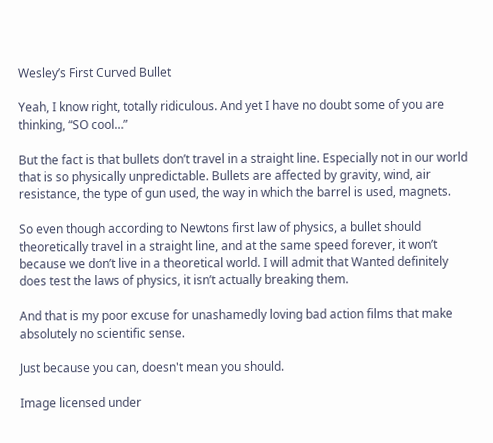Wesley’s First Curved Bullet

Yeah, I know right, totally ridiculous. And yet I have no doubt some of you are thinking, “SO cool…”

But the fact is that bullets don’t travel in a straight line. Especially not in our world that is so physically unpredictable. Bullets are affected by gravity, wind, air resistance, the type of gun used, the way in which the barrel is used, magnets.

So even though according to Newtons first law of physics, a bullet should theoretically travel in a straight line, and at the same speed forever, it won’t because we don’t live in a theoretical world. I will admit that Wanted definitely does test the laws of physics, it isn’t actually breaking them.

And that is my poor excuse for unashamedly loving bad action films that make absolutely no scientific sense.

Just because you can, doesn't mean you should.

Image licensed under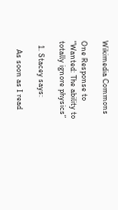Wikimedia Commons

One Response to “Wanted: The ability to totally ignore physics”

  1. Stacey says:

    As soon as I read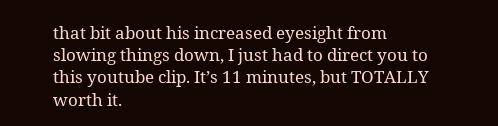that bit about his increased eyesight from slowing things down, I just had to direct you to this youtube clip. It’s 11 minutes, but TOTALLY worth it.